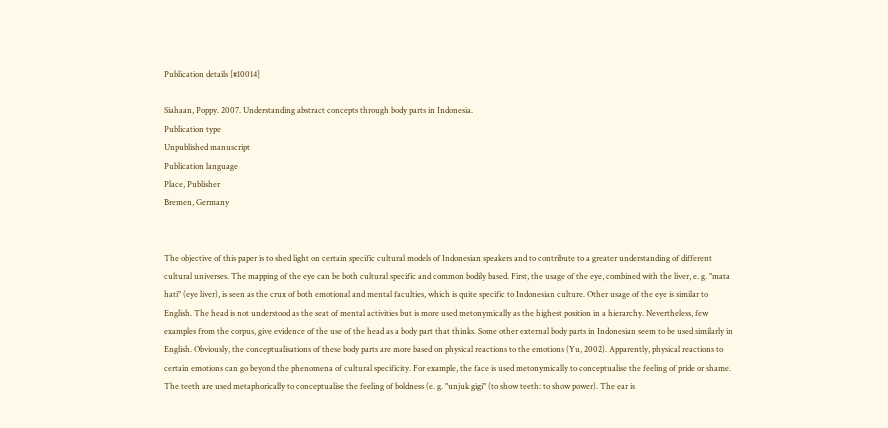Publication details [#10014]

Siahaan, Poppy. 2007. Understanding abstract concepts through body parts in Indonesia.
Publication type
Unpublished manuscript
Publication language
Place, Publisher
Bremen, Germany


The objective of this paper is to shed light on certain specific cultural models of Indonesian speakers and to contribute to a greater understanding of different cultural universes. The mapping of the eye can be both cultural specific and common bodily based. First, the usage of the eye, combined with the liver, e. g. "mata hati" (eye liver), is seen as the crux of both emotional and mental faculties, which is quite specific to Indonesian culture. Other usage of the eye is similar to English. The head is not understood as the seat of mental activities but is more used metonymically as the highest position in a hierarchy. Nevertheless, few examples from the corpus, give evidence of the use of the head as a body part that thinks. Some other external body parts in Indonesian seem to be used similarly in English. Obviously, the conceptualisations of these body parts are more based on physical reactions to the emotions (Yu, 2002). Apparently, physical reactions to certain emotions can go beyond the phenomena of cultural specificity. For example, the face is used metonymically to conceptualise the feeling of pride or shame. The teeth are used metaphorically to conceptualise the feeling of boldness (e. g. "unjuk gigi" (to show teeth: to show power). The ear is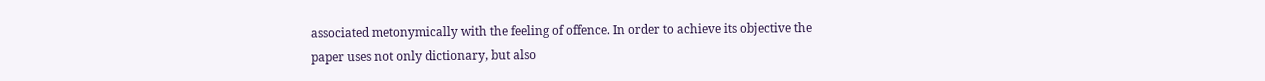associated metonymically with the feeling of offence. In order to achieve its objective the paper uses not only dictionary, but also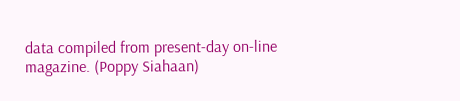data compiled from present-day on-line magazine. (Poppy Siahaan)